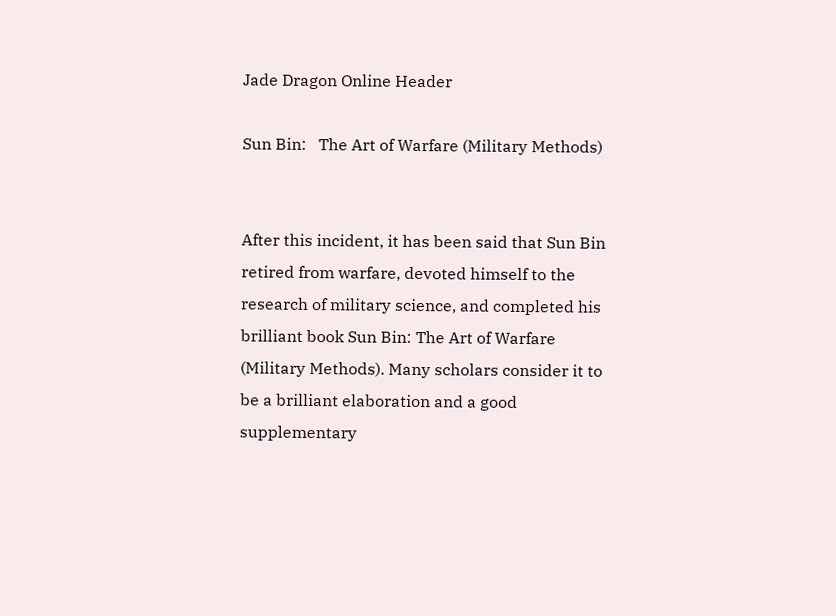Jade Dragon Online Header

Sun Bin:   The Art of Warfare (Military Methods)


After this incident, it has been said that Sun Bin retired from warfare, devoted himself to the research of military science, and completed his brilliant book Sun Bin: The Art of Warfare (Military Methods). Many scholars consider it to be a brilliant elaboration and a good supplementary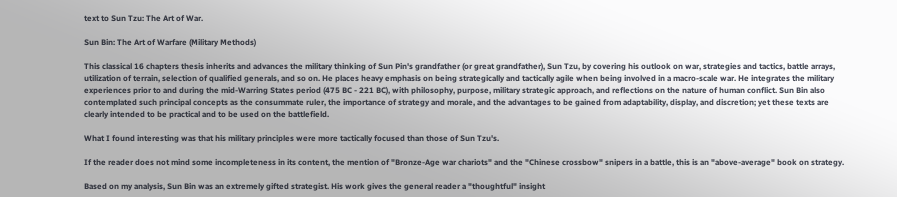text to Sun Tzu: The Art of War.

Sun Bin: The Art of Warfare (Military Methods)

This classical 16 chapters thesis inherits and advances the military thinking of Sun Pin's grandfather (or great grandfather), Sun Tzu, by covering his outlook on war, strategies and tactics, battle arrays, utilization of terrain, selection of qualified generals, and so on. He places heavy emphasis on being strategically and tactically agile when being involved in a macro-scale war. He integrates the military experiences prior to and during the mid-Warring States period (475 BC - 221 BC), with philosophy, purpose, military strategic approach, and reflections on the nature of human conflict. Sun Bin also contemplated such principal concepts as the consummate ruler, the importance of strategy and morale, and the advantages to be gained from adaptability, display, and discretion; yet these texts are clearly intended to be practical and to be used on the battlefield.

What I found interesting was that his military principles were more tactically focused than those of Sun Tzu's.

If the reader does not mind some incompleteness in its content, the mention of "Bronze-Age war chariots" and the "Chinese crossbow" snipers in a battle, this is an "above-average" book on strategy.

Based on my analysis, Sun Bin was an extremely gifted strategist. His work gives the general reader a "thoughtful" insight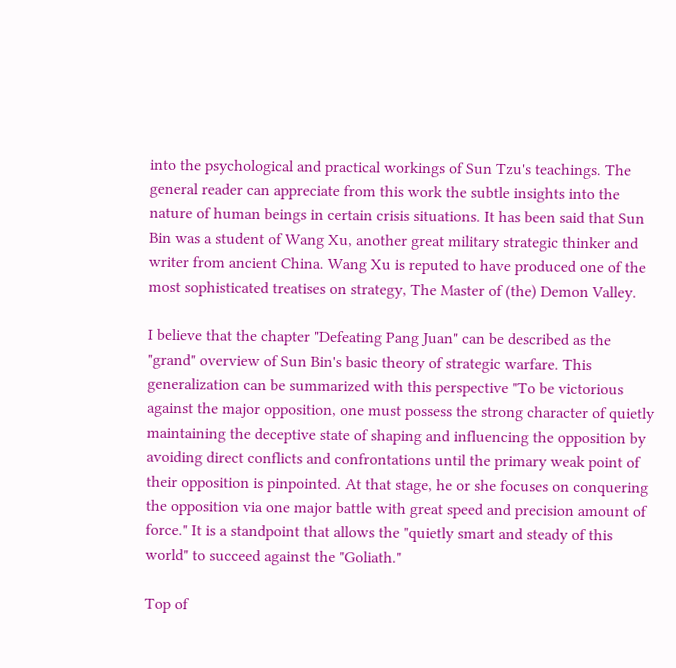into the psychological and practical workings of Sun Tzu's teachings. The general reader can appreciate from this work the subtle insights into the nature of human beings in certain crisis situations. It has been said that Sun Bin was a student of Wang Xu, another great military strategic thinker and writer from ancient China. Wang Xu is reputed to have produced one of the most sophisticated treatises on strategy, The Master of (the) Demon Valley.

I believe that the chapter "Defeating Pang Juan" can be described as the "grand" overview of Sun Bin's basic theory of strategic warfare. This generalization can be summarized with this perspective "To be victorious against the major opposition, one must possess the strong character of quietly maintaining the deceptive state of shaping and influencing the opposition by avoiding direct conflicts and confrontations until the primary weak point of their opposition is pinpointed. At that stage, he or she focuses on conquering the opposition via one major battle with great speed and precision amount of force." It is a standpoint that allows the "quietly smart and steady of this world" to succeed against the "Goliath."

Top of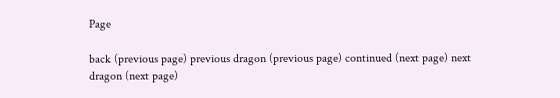Page

back (previous page) previous dragon (previous page) continued (next page) next dragon (next page)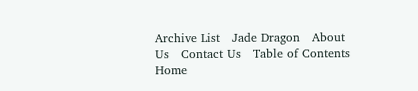Archive List   Jade Dragon   About Us   Contact Us   Table of Contents   Home